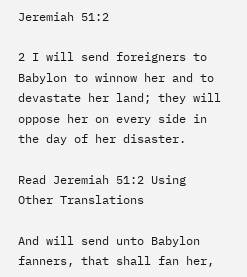Jeremiah 51:2

2 I will send foreigners to Babylon to winnow her and to devastate her land; they will oppose her on every side in the day of her disaster.

Read Jeremiah 51:2 Using Other Translations

And will send unto Babylon fanners, that shall fan her,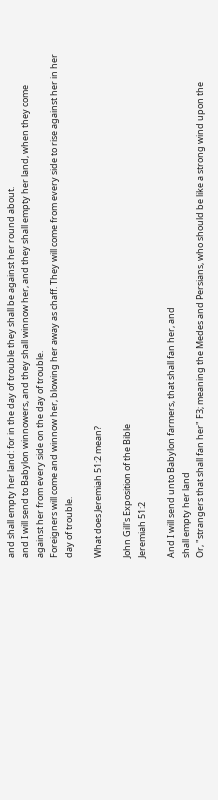and shall empty her land: for in the day of trouble they shall be against her round about.
and I will send to Babylon winnowers, and they shall winnow her, and they shall empty her land, when they come against her from every side on the day of trouble.
Foreigners will come and winnow her, blowing her away as chaff. They will come from every side to rise against her in her day of trouble.

What does Jeremiah 51:2 mean?

John Gill's Exposition of the Bible
Jeremiah 51:2

And I will send unto Babylon farmers, that shall fan her, and
shall empty her land
Or, "strangers that shall fan her" F3; meaning the Medes and Persians, who should be like a strong wind upon the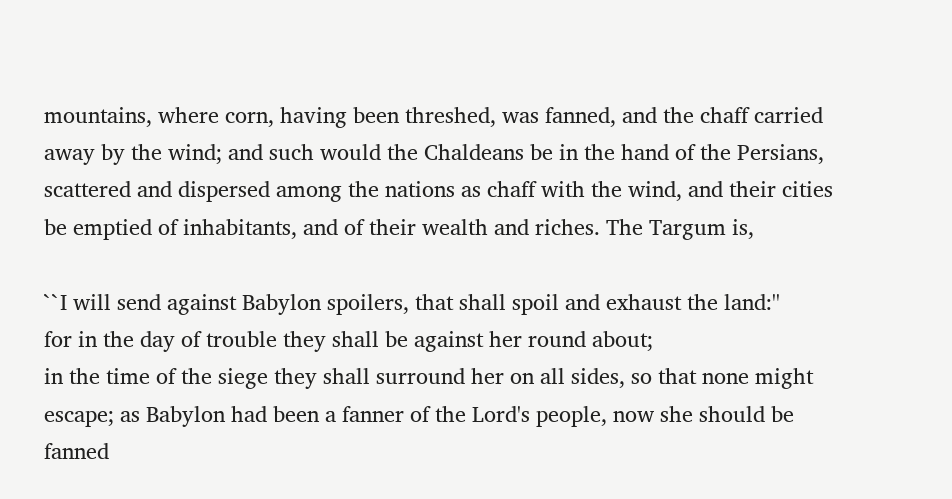mountains, where corn, having been threshed, was fanned, and the chaff carried away by the wind; and such would the Chaldeans be in the hand of the Persians, scattered and dispersed among the nations as chaff with the wind, and their cities be emptied of inhabitants, and of their wealth and riches. The Targum is,

``I will send against Babylon spoilers, that shall spoil and exhaust the land:''
for in the day of trouble they shall be against her round about;
in the time of the siege they shall surround her on all sides, so that none might escape; as Babylon had been a fanner of the Lord's people, now she should be fanned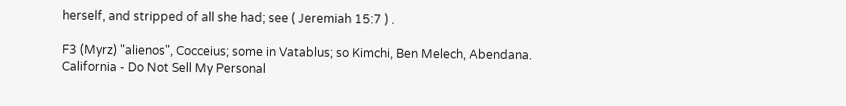herself, and stripped of all she had; see ( Jeremiah 15:7 ) .

F3 (Myrz) "alienos", Cocceius; some in Vatablus; so Kimchi, Ben Melech, Abendana.
California - Do Not Sell My Personal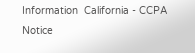Information  California - CCPA Notice